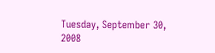Tuesday, September 30, 2008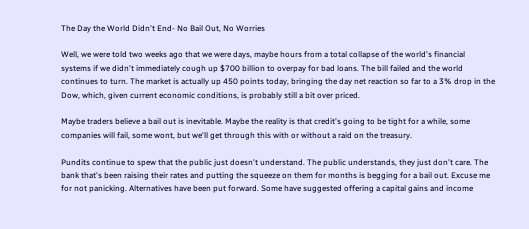The Day the World Didn't End- No Bail Out, No Worries

Well, we were told two weeks ago that we were days, maybe hours from a total collapse of the world's financial systems if we didn't immediately cough up $700 billion to overpay for bad loans. The bill failed and the world continues to turn. The market is actually up 450 points today, bringing the day net reaction so far to a 3% drop in the Dow, which, given current economic conditions, is probably still a bit over priced.

Maybe traders believe a bail out is inevitable. Maybe the reality is that credit's going to be tight for a while, some companies will fail, some wont, but we'll get through this with or without a raid on the treasury.

Pundits continue to spew that the public just doesn't understand. The public understands, they just don't care. The bank that's been raising their rates and putting the squeeze on them for months is begging for a bail out. Excuse me for not panicking. Alternatives have been put forward. Some have suggested offering a capital gains and income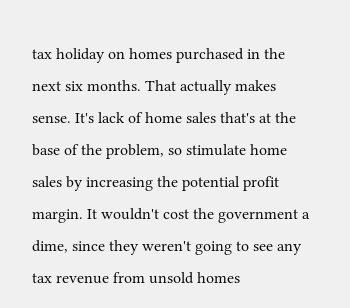tax holiday on homes purchased in the next six months. That actually makes sense. It's lack of home sales that's at the base of the problem, so stimulate home sales by increasing the potential profit margin. It wouldn't cost the government a dime, since they weren't going to see any tax revenue from unsold homes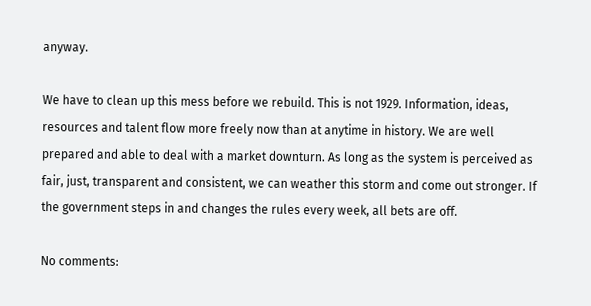anyway.

We have to clean up this mess before we rebuild. This is not 1929. Information, ideas, resources and talent flow more freely now than at anytime in history. We are well prepared and able to deal with a market downturn. As long as the system is perceived as fair, just, transparent and consistent, we can weather this storm and come out stronger. If the government steps in and changes the rules every week, all bets are off.

No comments: